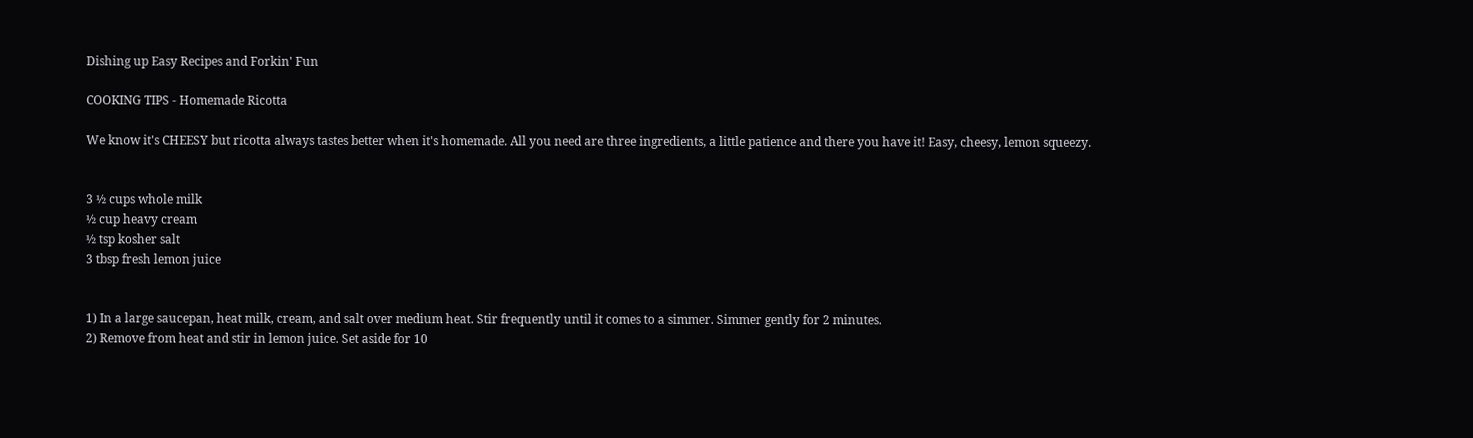Dishing up Easy Recipes and Forkin' Fun

COOKING TIPS - Homemade Ricotta

We know it's CHEESY but ricotta always tastes better when it's homemade. All you need are three ingredients, a little patience and there you have it! Easy, cheesy, lemon squeezy.


3 ½ cups whole milk
½ cup heavy cream
½ tsp kosher salt
3 tbsp fresh lemon juice


1) In a large saucepan, heat milk, cream, and salt over medium heat. Stir frequently until it comes to a simmer. Simmer gently for 2 minutes.
2) Remove from heat and stir in lemon juice. Set aside for 10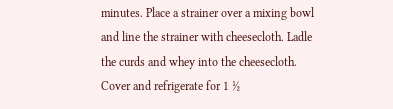minutes. Place a strainer over a mixing bowl and line the strainer with cheesecloth. Ladle the curds and whey into the cheesecloth. Cover and refrigerate for 1 ½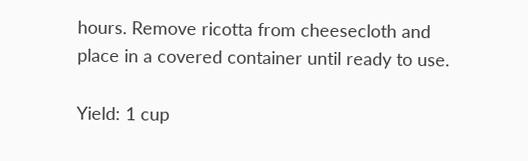hours. Remove ricotta from cheesecloth and place in a covered container until ready to use.

Yield: 1 cup